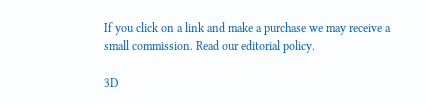If you click on a link and make a purchase we may receive a small commission. Read our editorial policy.

3D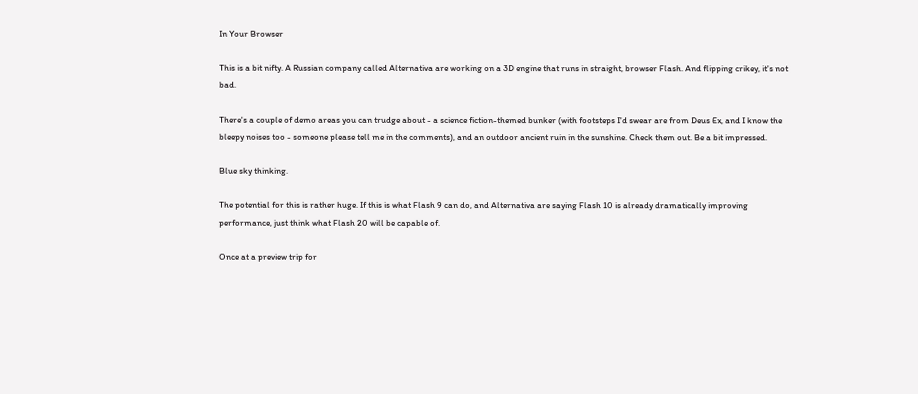In Your Browser

This is a bit nifty. A Russian company called Alternativa are working on a 3D engine that runs in straight, browser Flash. And flipping crikey, it's not bad.

There's a couple of demo areas you can trudge about - a science fiction-themed bunker (with footsteps I'd swear are from Deus Ex, and I know the bleepy noises too - someone please tell me in the comments), and an outdoor ancient ruin in the sunshine. Check them out. Be a bit impressed.

Blue sky thinking.

The potential for this is rather huge. If this is what Flash 9 can do, and Alternativa are saying Flash 10 is already dramatically improving performance, just think what Flash 20 will be capable of.

Once at a preview trip for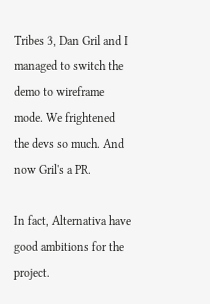Tribes 3, Dan Gril and I managed to switch the demo to wireframe mode. We frightened the devs so much. And now Gril's a PR.

In fact, Alternativa have good ambitions for the project.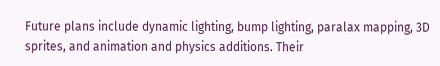Future plans include dynamic lighting, bump lighting, paralax mapping, 3D sprites, and animation and physics additions. Their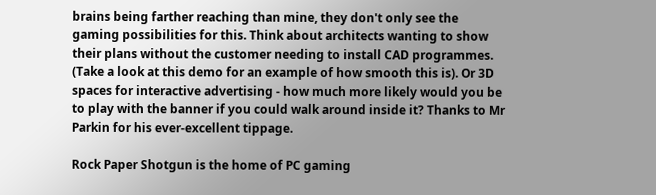brains being farther reaching than mine, they don't only see the gaming possibilities for this. Think about architects wanting to show their plans without the customer needing to install CAD programmes. (Take a look at this demo for an example of how smooth this is). Or 3D spaces for interactive advertising - how much more likely would you be to play with the banner if you could walk around inside it? Thanks to Mr Parkin for his ever-excellent tippage.

Rock Paper Shotgun is the home of PC gaming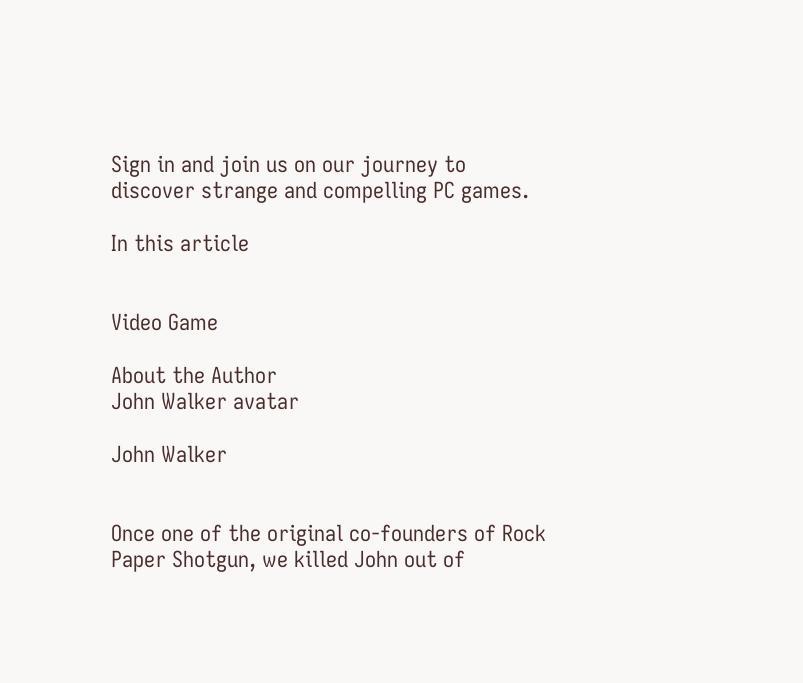Sign in and join us on our journey to discover strange and compelling PC games.

In this article


Video Game

About the Author
John Walker avatar

John Walker


Once one of the original co-founders of Rock Paper Shotgun, we killed John out of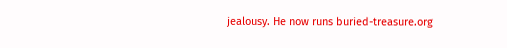jealousy. He now runs buried-treasure.org